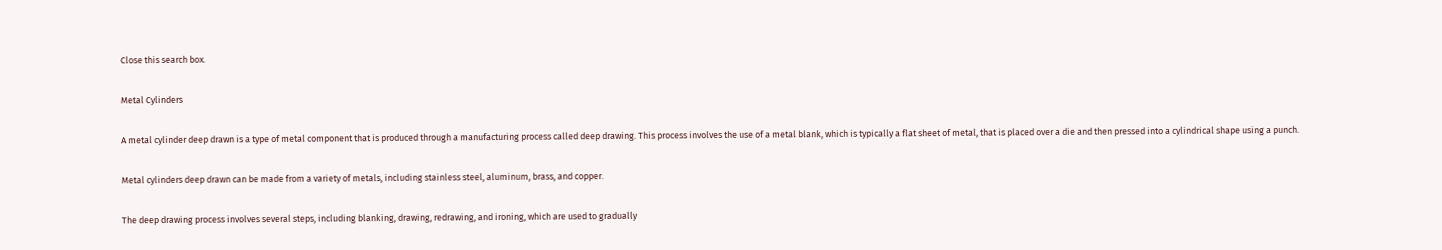Close this search box.

Metal Cylinders

A metal cylinder deep drawn is a type of metal component that is produced through a manufacturing process called deep drawing. This process involves the use of a metal blank, which is typically a flat sheet of metal, that is placed over a die and then pressed into a cylindrical shape using a punch.

Metal cylinders deep drawn can be made from a variety of metals, including stainless steel, aluminum, brass, and copper.

The deep drawing process involves several steps, including blanking, drawing, redrawing, and ironing, which are used to gradually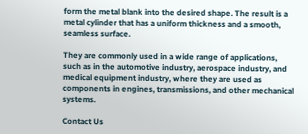form the metal blank into the desired shape. The result is a metal cylinder that has a uniform thickness and a smooth, seamless surface.

They are commonly used in a wide range of applications, such as in the automotive industry, aerospace industry, and medical equipment industry, where they are used as components in engines, transmissions, and other mechanical systems.

Contact Us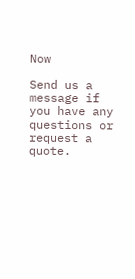Now

Send us a message if you have any questions or request a quote.